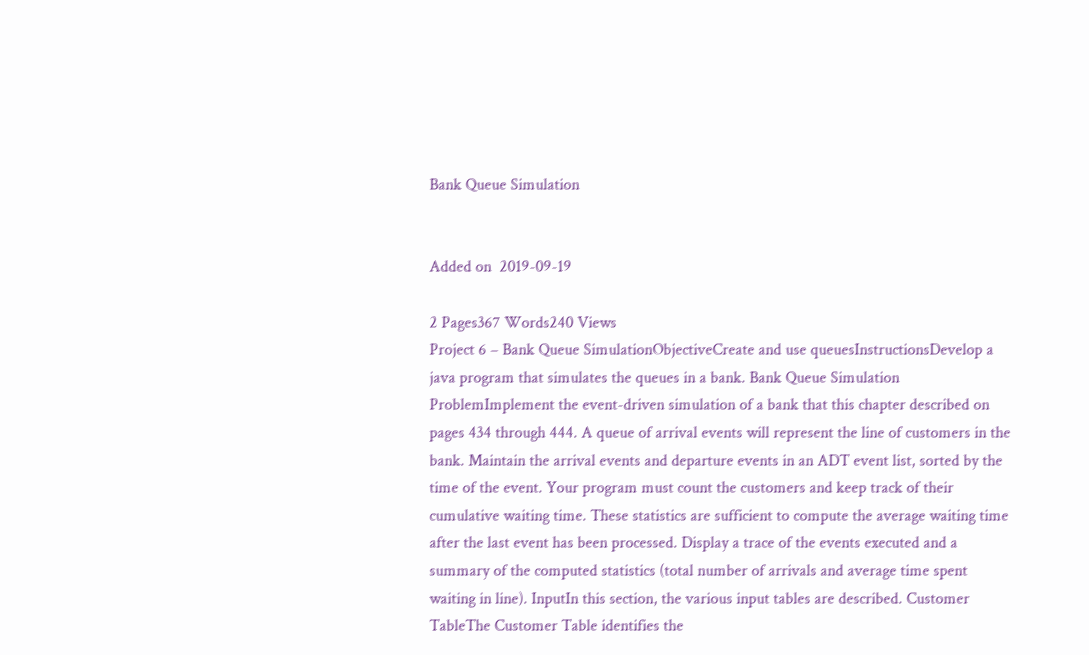Bank Queue Simulation


Added on  2019-09-19

2 Pages367 Words240 Views
Project 6 – Bank Queue SimulationObjectiveCreate and use queuesInstructionsDevelop a java program that simulates the queues in a bank. Bank Queue Simulation ProblemImplement the event-driven simulation of a bank that this chapter described on pages 434 through 444. A queue of arrival events will represent the line of customers in the bank. Maintain the arrival events and departure events in an ADT event list, sorted by the time of the event. Your program must count the customers and keep track of their cumulative waiting time. These statistics are sufficient to compute the average waiting time after the last event has been processed. Display a trace of the events executed and a summary of the computed statistics (total number of arrivals and average time spent waiting in line). InputIn this section, the various input tables are described. Customer TableThe Customer Table identifies the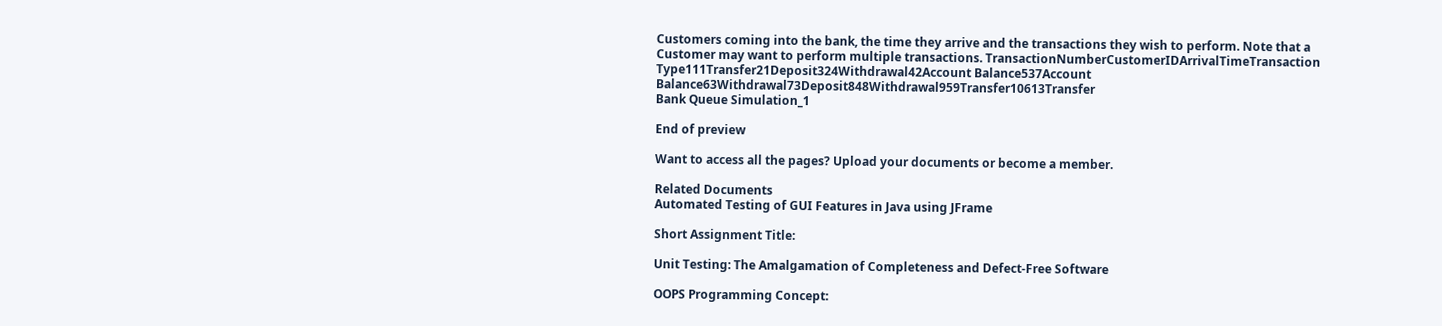Customers coming into the bank, the time they arrive and the transactions they wish to perform. Note that a Customer may want to perform multiple transactions. TransactionNumberCustomerIDArrivalTimeTransaction Type111Transfer21Deposit324Withdrawal42Account Balance537Account Balance63Withdrawal73Deposit848Withdrawal959Transfer10613Transfer
Bank Queue Simulation_1

End of preview

Want to access all the pages? Upload your documents or become a member.

Related Documents
Automated Testing of GUI Features in Java using JFrame

Short Assignment Title:

Unit Testing: The Amalgamation of Completeness and Defect-Free Software

OOPS Programming Concept: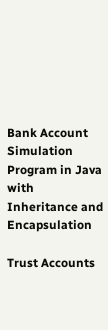Bank Account Simulation Program in Java with Inheritance and Encapsulation

Trust Accounts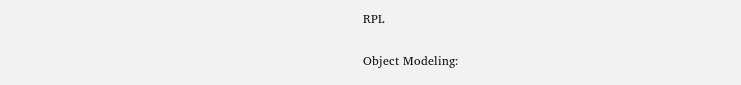RPL

Object Modeling: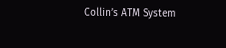Collin’s ATM System